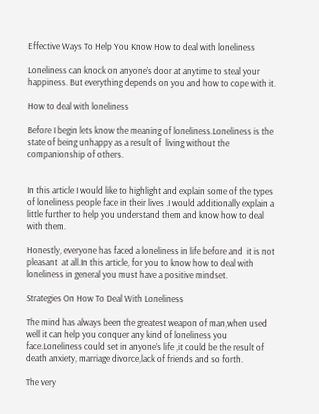Effective Ways To Help You Know How to deal with loneliness

Loneliness can knock on anyone’s door at anytime to steal your happiness. But everything depends on you and how to cope with it.

How to deal with loneliness

Before I begin lets know the meaning of loneliness.Loneliness is the state of being unhappy as a result of  living without the companionship of others.


In this article I would like to highlight and explain some of the types of loneliness people face in their lives .I would additionally explain a little further to help you understand them and know how to deal with them.

Honestly, everyone has faced a loneliness in life before and  it is not pleasant  at all.In this article, for you to know how to deal with loneliness in general you must have a positive mindset.

Strategies On How To Deal With Loneliness

The mind has always been the greatest weapon of man,when used well it can help you conquer any kind of loneliness you face.Loneliness could set in anyone’s life ,it could be the result of death anxiety, marriage divorce,lack of friends and so forth.

The very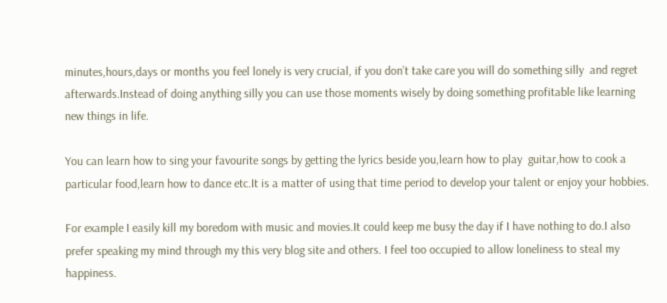minutes,hours,days or months you feel lonely is very crucial, if you don’t take care you will do something silly  and regret afterwards.Instead of doing anything silly you can use those moments wisely by doing something profitable like learning new things in life.

You can learn how to sing your favourite songs by getting the lyrics beside you,learn how to play  guitar,how to cook a particular food,learn how to dance etc.It is a matter of using that time period to develop your talent or enjoy your hobbies.

For example I easily kill my boredom with music and movies.It could keep me busy the day if I have nothing to do.I also prefer speaking my mind through my this very blog site and others. I feel too occupied to allow loneliness to steal my happiness.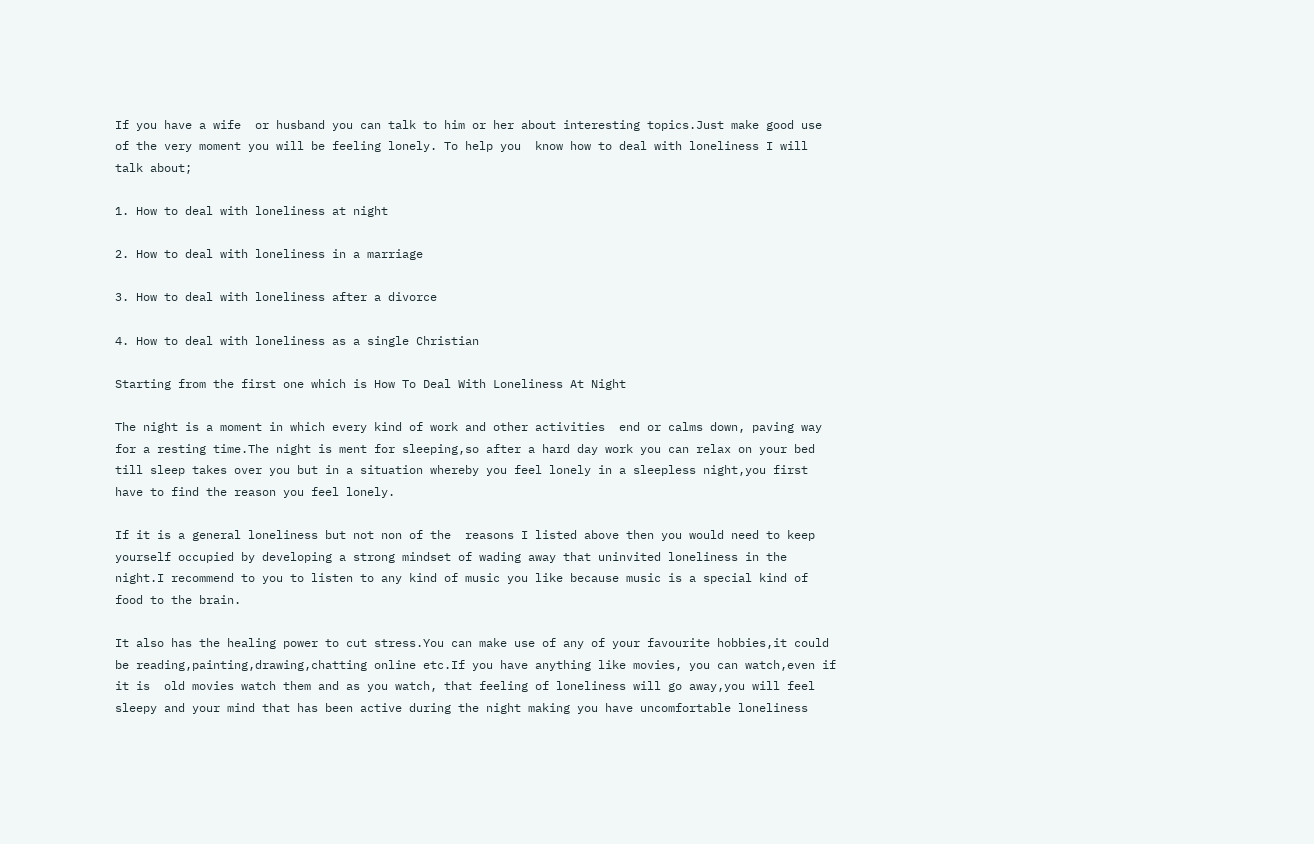If you have a wife  or husband you can talk to him or her about interesting topics.Just make good use of the very moment you will be feeling lonely. To help you  know how to deal with loneliness I will talk about;

1. How to deal with loneliness at night

2. How to deal with loneliness in a marriage

3. How to deal with loneliness after a divorce

4. How to deal with loneliness as a single Christian

Starting from the first one which is How To Deal With Loneliness At Night

The night is a moment in which every kind of work and other activities  end or calms down, paving way for a resting time.The night is ment for sleeping,so after a hard day work you can relax on your bed till sleep takes over you but in a situation whereby you feel lonely in a sleepless night,you first have to find the reason you feel lonely.

If it is a general loneliness but not non of the  reasons I listed above then you would need to keep yourself occupied by developing a strong mindset of wading away that uninvited loneliness in the night.I recommend to you to listen to any kind of music you like because music is a special kind of food to the brain.

It also has the healing power to cut stress.You can make use of any of your favourite hobbies,it could be reading,painting,drawing,chatting online etc.If you have anything like movies, you can watch,even if it is  old movies watch them and as you watch, that feeling of loneliness will go away,you will feel sleepy and your mind that has been active during the night making you have uncomfortable loneliness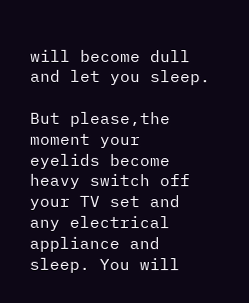will become dull and let you sleep.

But please,the moment your eyelids become heavy switch off your TV set and any electrical appliance and sleep. You will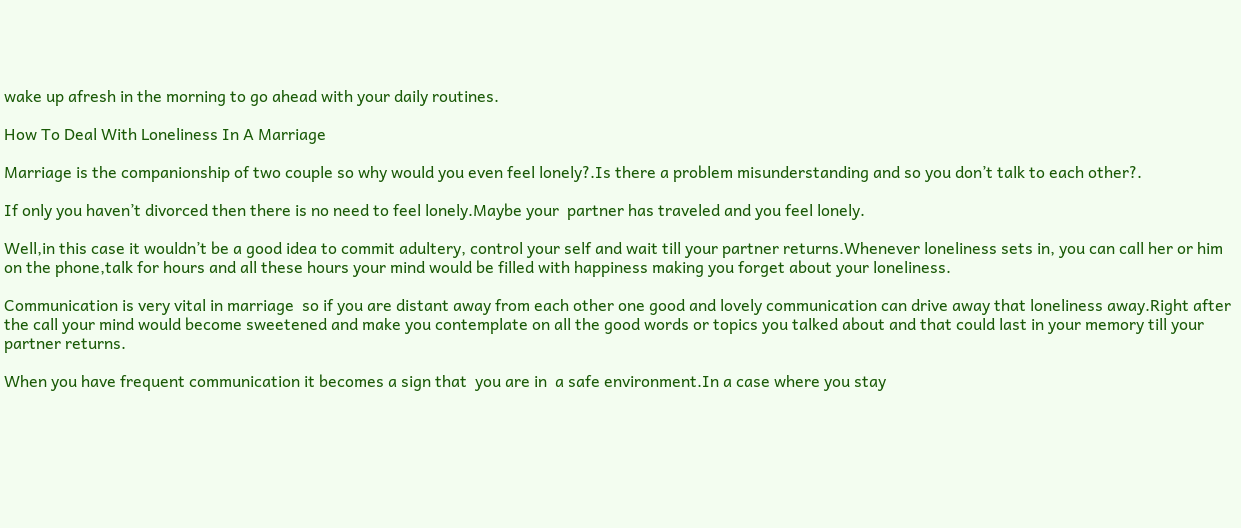wake up afresh in the morning to go ahead with your daily routines.

How To Deal With Loneliness In A Marriage

Marriage is the companionship of two couple so why would you even feel lonely?.Is there a problem misunderstanding and so you don’t talk to each other?.

If only you haven’t divorced then there is no need to feel lonely.Maybe your  partner has traveled and you feel lonely.

Well,in this case it wouldn’t be a good idea to commit adultery, control your self and wait till your partner returns.Whenever loneliness sets in, you can call her or him on the phone,talk for hours and all these hours your mind would be filled with happiness making you forget about your loneliness.

Communication is very vital in marriage  so if you are distant away from each other one good and lovely communication can drive away that loneliness away.Right after the call your mind would become sweetened and make you contemplate on all the good words or topics you talked about and that could last in your memory till your partner returns.

When you have frequent communication it becomes a sign that  you are in  a safe environment.In a case where you stay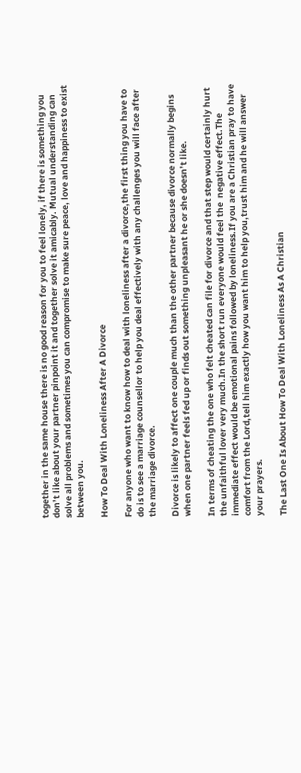together in the same house there is no good reason for you to feel lonely, if there is something you don’t like about your partner pinpoint it and together solve it amicably. Mutual understanding can solve all problems and sometimes you can compromise to make sure peace, love and happiness to exist between you.

How To Deal With Loneliness After A Divorce

For anyone who want to know how to deal with loneliness after a divorce,the first thing you have to do is to see a marriage counsellor to help you deal effectively with any challenges you will face after the marriage divorce.

Divorce is likely to affect one couple much than the other partner because divorce normally begins when one partner feels fed up or finds out something unpleasant he or she doesn’t like.

In terms of cheating the one who felt cheated can file for divorce and that step would certainly hurt the unfaithful lover very much.In the short run everyone would feel the  negative effect.The immediate effect would be emotional pains followed by loneliness.If you are a Christian pray to have comfort from the Lord,tell him exactly how you want him to help you,trust him and he will answer your prayers.

The Last One Is About How To Deal With Loneliness As A Christian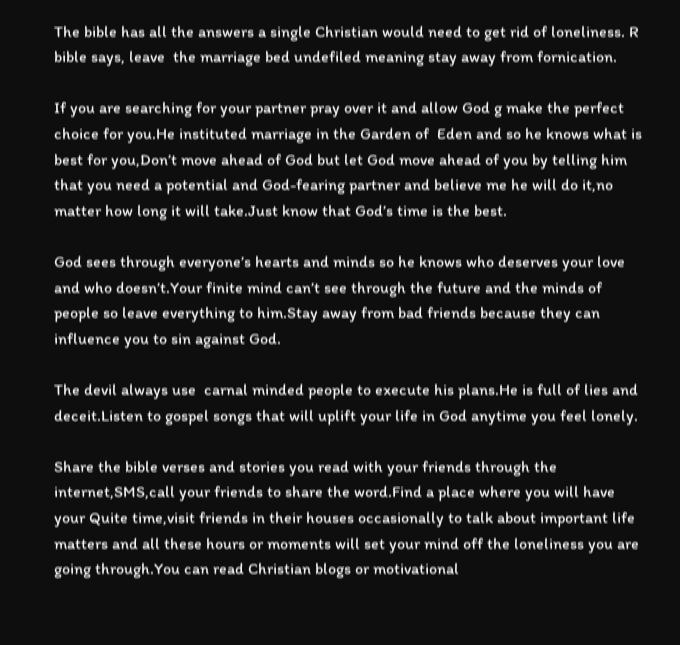The bible has all the answers a single Christian would need to get rid of loneliness. R bible says, leave  the marriage bed undefiled meaning stay away from fornication.

If you are searching for your partner pray over it and allow God g make the perfect choice for you.He instituted marriage in the Garden of  Eden and so he knows what is best for you,Don’t move ahead of God but let God move ahead of you by telling him that you need a potential and God-fearing partner and believe me he will do it,no matter how long it will take.Just know that God’s time is the best.

God sees through everyone’s hearts and minds so he knows who deserves your love and who doesn’t.Your finite mind can’t see through the future and the minds of people so leave everything to him.Stay away from bad friends because they can influence you to sin against God.

The devil always use  carnal minded people to execute his plans.He is full of lies and deceit.Listen to gospel songs that will uplift your life in God anytime you feel lonely.

Share the bible verses and stories you read with your friends through the internet,SMS,call your friends to share the word.Find a place where you will have your Quite time,visit friends in their houses occasionally to talk about important life matters and all these hours or moments will set your mind off the loneliness you are going through.You can read Christian blogs or motivational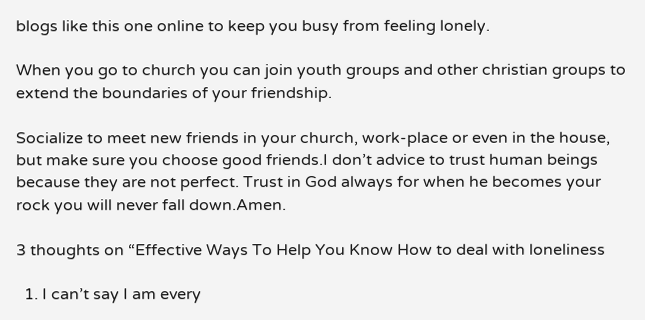blogs like this one online to keep you busy from feeling lonely.

When you go to church you can join youth groups and other christian groups to extend the boundaries of your friendship.

Socialize to meet new friends in your church, work-place or even in the house, but make sure you choose good friends.I don’t advice to trust human beings because they are not perfect. Trust in God always for when he becomes your rock you will never fall down.Amen.

3 thoughts on “Effective Ways To Help You Know How to deal with loneliness

  1. I can’t say I am every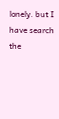lonely. but I have search the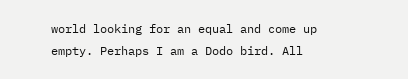world looking for an equal and come up empty. Perhaps I am a Dodo bird. All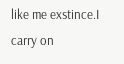like me exstince.I carry on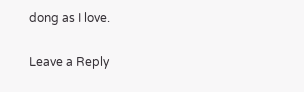dong as I love.

Leave a Reply